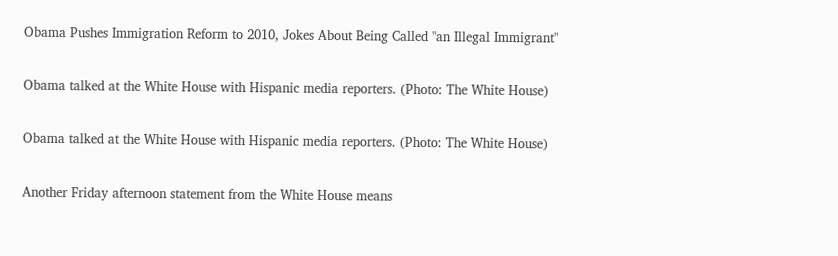Obama Pushes Immigration Reform to 2010, Jokes About Being Called "an Illegal Immigrant"

Obama talked at the White House with Hispanic media reporters. (Photo: The White House)

Obama talked at the White House with Hispanic media reporters. (Photo: The White House)

Another Friday afternoon statement from the White House means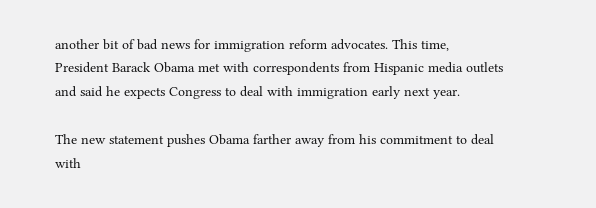another bit of bad news for immigration reform advocates. This time, President Barack Obama met with correspondents from Hispanic media outlets and said he expects Congress to deal with immigration early next year.

The new statement pushes Obama farther away from his commitment to deal with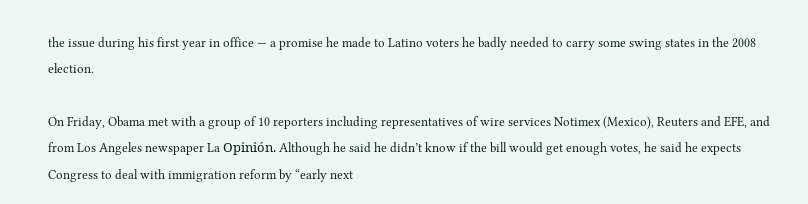the issue during his first year in office — a promise he made to Latino voters he badly needed to carry some swing states in the 2008 election.

On Friday, Obama met with a group of 10 reporters including representatives of wire services Notimex (Mexico), Reuters and EFE, and from Los Angeles newspaper La Opinión. Although he said he didn’t know if the bill would get enough votes, he said he expects Congress to deal with immigration reform by “early next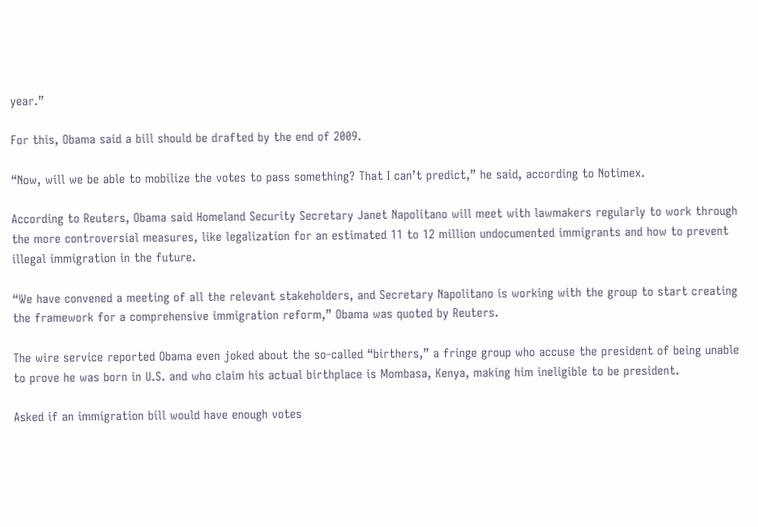year.”

For this, Obama said a bill should be drafted by the end of 2009.

“Now, will we be able to mobilize the votes to pass something? That I can’t predict,” he said, according to Notimex.

According to Reuters, Obama said Homeland Security Secretary Janet Napolitano will meet with lawmakers regularly to work through the more controversial measures, like legalization for an estimated 11 to 12 million undocumented immigrants and how to prevent illegal immigration in the future.

“We have convened a meeting of all the relevant stakeholders, and Secretary Napolitano is working with the group to start creating the framework for a comprehensive immigration reform,” Obama was quoted by Reuters.

The wire service reported Obama even joked about the so-called “birthers,” a fringe group who accuse the president of being unable to prove he was born in U.S. and who claim his actual birthplace is Mombasa, Kenya, making him ineligible to be president.

Asked if an immigration bill would have enough votes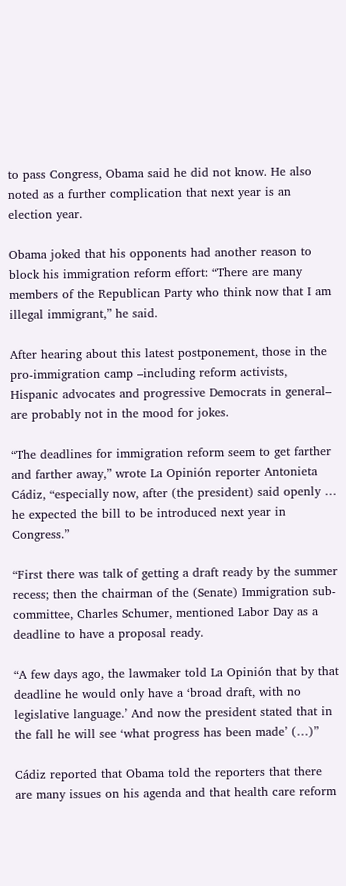to pass Congress, Obama said he did not know. He also noted as a further complication that next year is an election year.

Obama joked that his opponents had another reason to block his immigration reform effort: “There are many members of the Republican Party who think now that I am illegal immigrant,” he said.

After hearing about this latest postponement, those in the pro-immigration camp –including reform activists, Hispanic advocates and progressive Democrats in general– are probably not in the mood for jokes.

“The deadlines for immigration reform seem to get farther and farther away,” wrote La Opinión reporter Antonieta Cádiz, “especially now, after (the president) said openly … he expected the bill to be introduced next year in Congress.”

“First there was talk of getting a draft ready by the summer recess; then the chairman of the (Senate) Immigration sub-committee, Charles Schumer, mentioned Labor Day as a deadline to have a proposal ready.

“A few days ago, the lawmaker told La Opinión that by that deadline he would only have a ‘broad draft, with no legislative language.’ And now the president stated that in the fall he will see ‘what progress has been made’ (…)”

Cádiz reported that Obama told the reporters that there are many issues on his agenda and that health care reform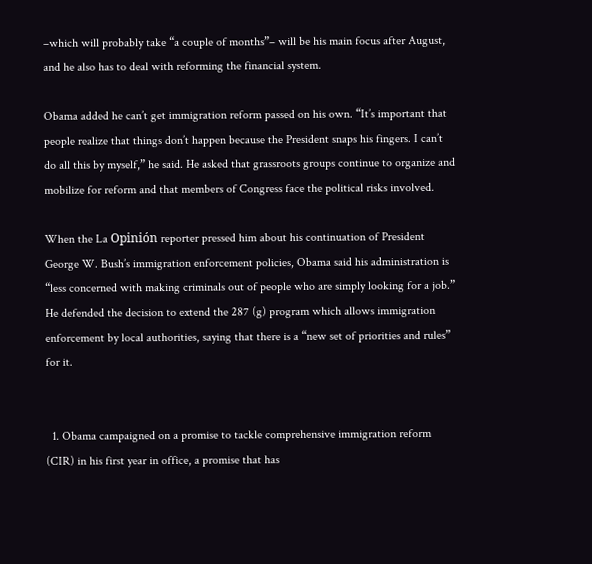–which will probably take “a couple of months”– will be his main focus after August, and he also has to deal with reforming the financial system.

Obama added he can’t get immigration reform passed on his own. “It’s important that people realize that things don’t happen because the President snaps his fingers. I can’t do all this by myself,” he said. He asked that grassroots groups continue to organize and mobilize for reform and that members of Congress face the political risks involved.

When the La Opinión reporter pressed him about his continuation of President George W. Bush’s immigration enforcement policies, Obama said his administration is “less concerned with making criminals out of people who are simply looking for a job.” He defended the decision to extend the 287 (g) program which allows immigration enforcement by local authorities, saying that there is a “new set of priorities and rules” for it.


  1. Obama campaigned on a promise to tackle comprehensive immigration reform (CIR) in his first year in office, a promise that has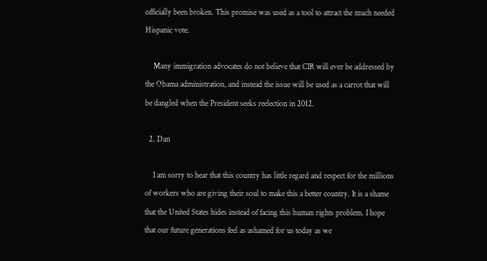officially been broken. This promise was used as a tool to attract the much needed Hispanic vote.

    Many immigration advocates do not believe that CIR will ever be addressed by the Obama administration, and instead the issue will be used as a carrot that will be dangled when the President seeks reelection in 2012.

  2. Dan

    I am sorry to hear that this country has little regard and respect for the millions of workers who are giving their soul to make this a better country. It is a shame that the United States hides instead of facing this human rights problem. I hope that our future generations feel as ashamed for us today as we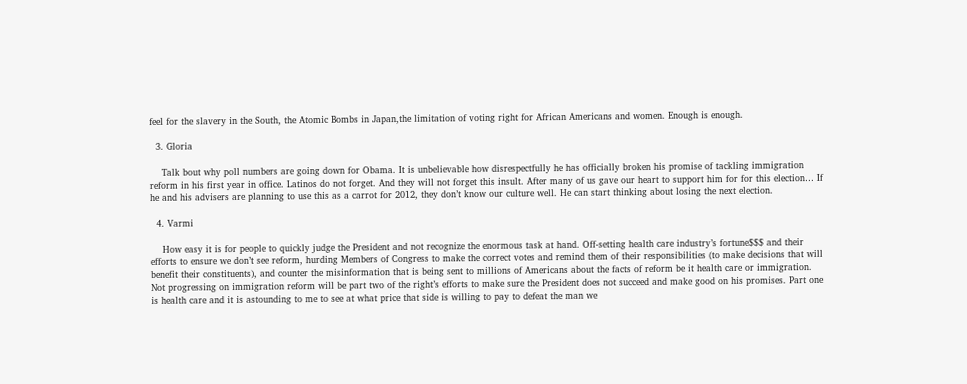feel for the slavery in the South, the Atomic Bombs in Japan,the limitation of voting right for African Americans and women. Enough is enough.

  3. Gloria

    Talk bout why poll numbers are going down for Obama. It is unbelievable how disrespectfully he has officially broken his promise of tackling immigration reform in his first year in office. Latinos do not forget. And they will not forget this insult. After many of us gave our heart to support him for for this election… If he and his advisers are planning to use this as a carrot for 2012, they don’t know our culture well. He can start thinking about losing the next election.

  4. Varmi

    How easy it is for people to quickly judge the President and not recognize the enormous task at hand. Off-setting health care industry’s fortune$$$ and their efforts to ensure we don’t see reform, hurding Members of Congress to make the correct votes and remind them of their responsibilities (to make decisions that will benefit their constituents), and counter the misinformation that is being sent to millions of Americans about the facts of reform be it health care or immigration. Not progressing on immigration reform will be part two of the right’s efforts to make sure the President does not succeed and make good on his promises. Part one is health care and it is astounding to me to see at what price that side is willing to pay to defeat the man we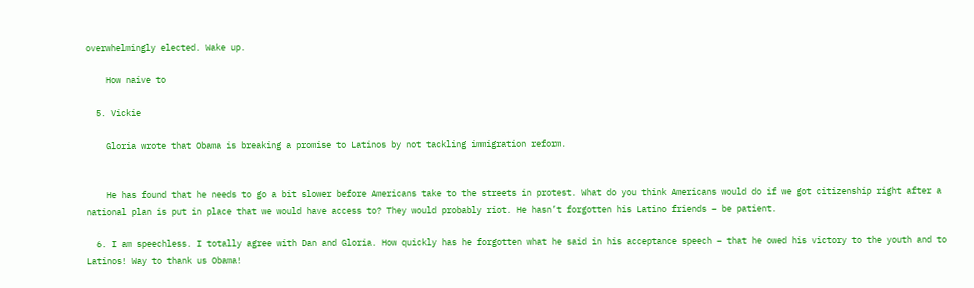overwhelmingly elected. Wake up.

    How naive to

  5. Vickie

    Gloria wrote that Obama is breaking a promise to Latinos by not tackling immigration reform.


    He has found that he needs to go a bit slower before Americans take to the streets in protest. What do you think Americans would do if we got citizenship right after a national plan is put in place that we would have access to? They would probably riot. He hasn’t forgotten his Latino friends – be patient.

  6. I am speechless. I totally agree with Dan and Gloria. How quickly has he forgotten what he said in his acceptance speech – that he owed his victory to the youth and to Latinos! Way to thank us Obama!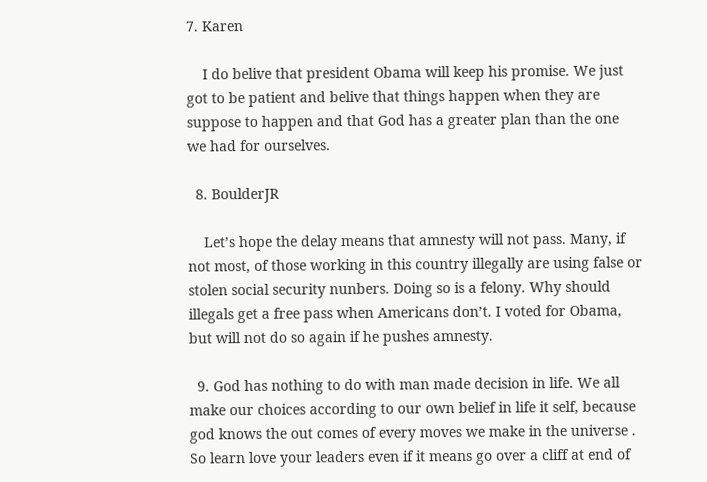7. Karen

    I do belive that president Obama will keep his promise. We just got to be patient and belive that things happen when they are suppose to happen and that God has a greater plan than the one we had for ourselves.

  8. BoulderJR

    Let’s hope the delay means that amnesty will not pass. Many, if not most, of those working in this country illegally are using false or stolen social security nunbers. Doing so is a felony. Why should illegals get a free pass when Americans don’t. I voted for Obama, but will not do so again if he pushes amnesty.

  9. God has nothing to do with man made decision in life. We all make our choices according to our own belief in life it self, because god knows the out comes of every moves we make in the universe . So learn love your leaders even if it means go over a cliff at end of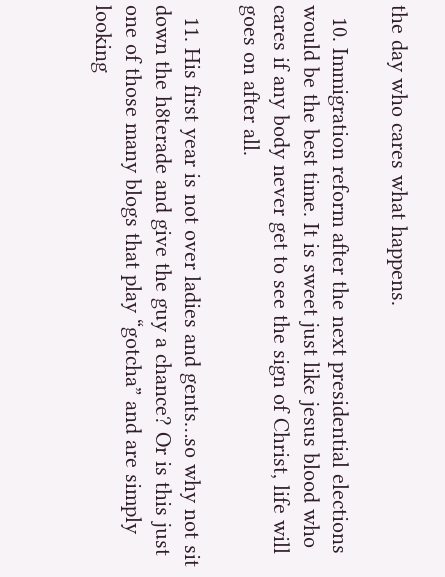the day who cares what happens.

  10. Immigration reform after the next presidential elections would be the best time. It is sweet just like jesus blood who cares if any body never get to see the sign of Christ, life will goes on after all.

  11. His first year is not over ladies and gents…so why not sit down the h8terade and give the guy a chance? Or is this just one of those many blogs that play “gotcha” and are simply looking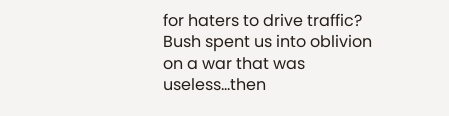for haters to drive traffic? Bush spent us into oblivion on a war that was useless…then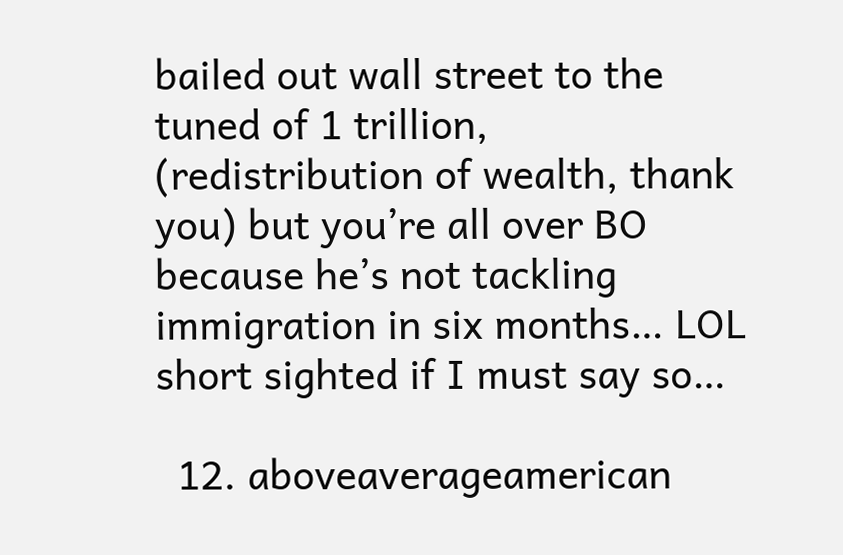bailed out wall street to the tuned of 1 trillion, (redistribution of wealth, thank you) but you’re all over BO because he’s not tackling immigration in six months… LOL short sighted if I must say so…

  12. aboveaverageamerican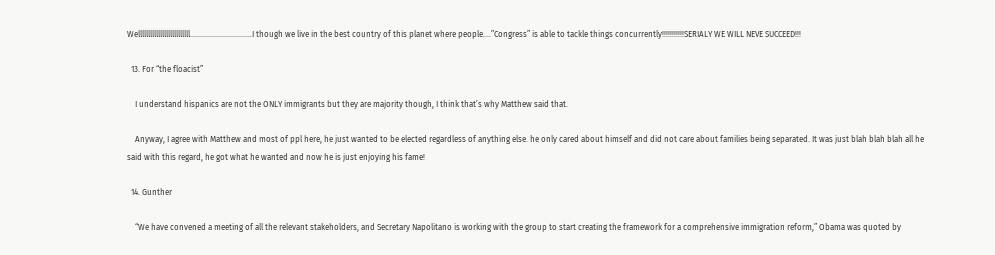Wellllllllllllllllllllllllll………………………….I though we live in the best country of this planet where people….”Congress” is able to tackle things concurrently!!!!!!!!!!!SERIALY WE WILL NEVE SUCCEED!!!

  13. For “the floacist”

    I understand hispanics are not the ONLY immigrants but they are majority though, I think that’s why Matthew said that.

    Anyway, I agree with Matthew and most of ppl here, he just wanted to be elected regardless of anything else. he only cared about himself and did not care about families being separated. It was just blah blah blah all he said with this regard, he got what he wanted and now he is just enjoying his fame!

  14. Gunther

    “We have convened a meeting of all the relevant stakeholders, and Secretary Napolitano is working with the group to start creating the framework for a comprehensive immigration reform,” Obama was quoted by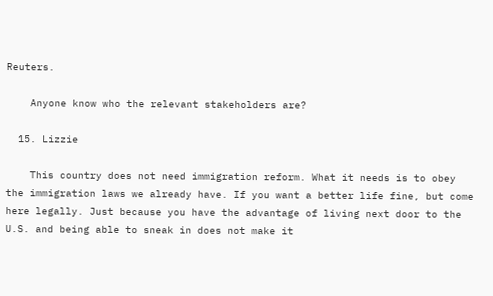Reuters.

    Anyone know who the relevant stakeholders are?

  15. Lizzie

    This country does not need immigration reform. What it needs is to obey the immigration laws we already have. If you want a better life fine, but come here legally. Just because you have the advantage of living next door to the U.S. and being able to sneak in does not make it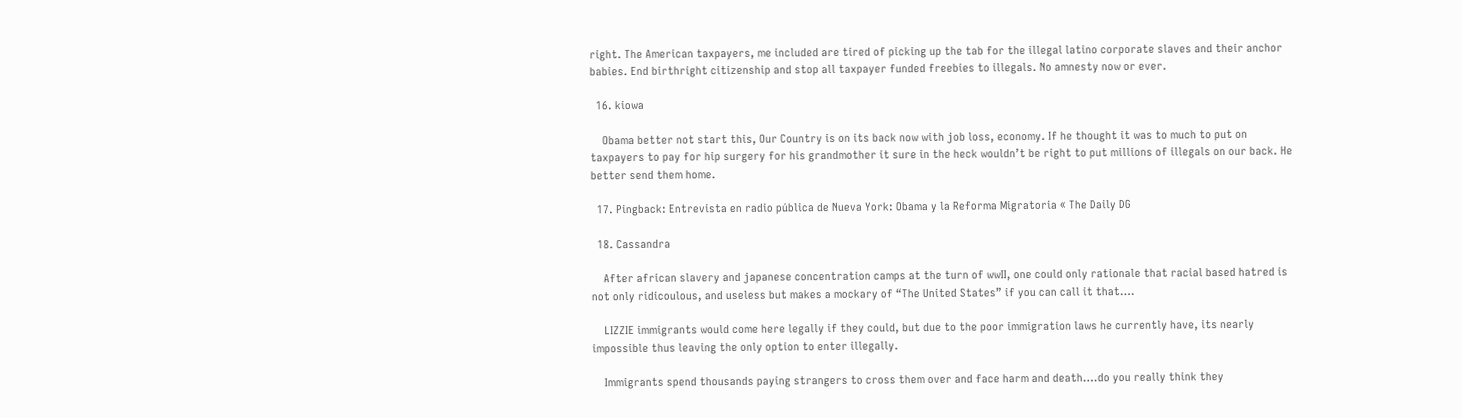right. The American taxpayers, me included are tired of picking up the tab for the illegal latino corporate slaves and their anchor babies. End birthright citizenship and stop all taxpayer funded freebies to illegals. No amnesty now or ever.

  16. kiowa

    Obama better not start this, Our Country is on its back now with job loss, economy. If he thought it was to much to put on taxpayers to pay for hip surgery for his grandmother it sure in the heck wouldn’t be right to put millions of illegals on our back. He better send them home.

  17. Pingback: Entrevista en radio pública de Nueva York: Obama y la Reforma Migratoria « The Daily DG

  18. Cassandra

    After african slavery and japanese concentration camps at the turn of wwII, one could only rationale that racial based hatred is not only ridicoulous, and useless but makes a mockary of “The United States” if you can call it that….

    LIZZIE immigrants would come here legally if they could, but due to the poor immigration laws he currently have, its nearly impossible thus leaving the only option to enter illegally.

    Immigrants spend thousands paying strangers to cross them over and face harm and death….do you really think they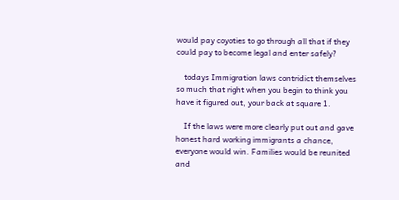would pay coyoties to go through all that if they could pay to become legal and enter safely?

    todays Immigration laws contridict themselves so much that right when you begin to think you have it figured out, your back at square 1.

    If the laws were more clearly put out and gave honest hard working immigrants a chance, everyone would win. Families would be reunited and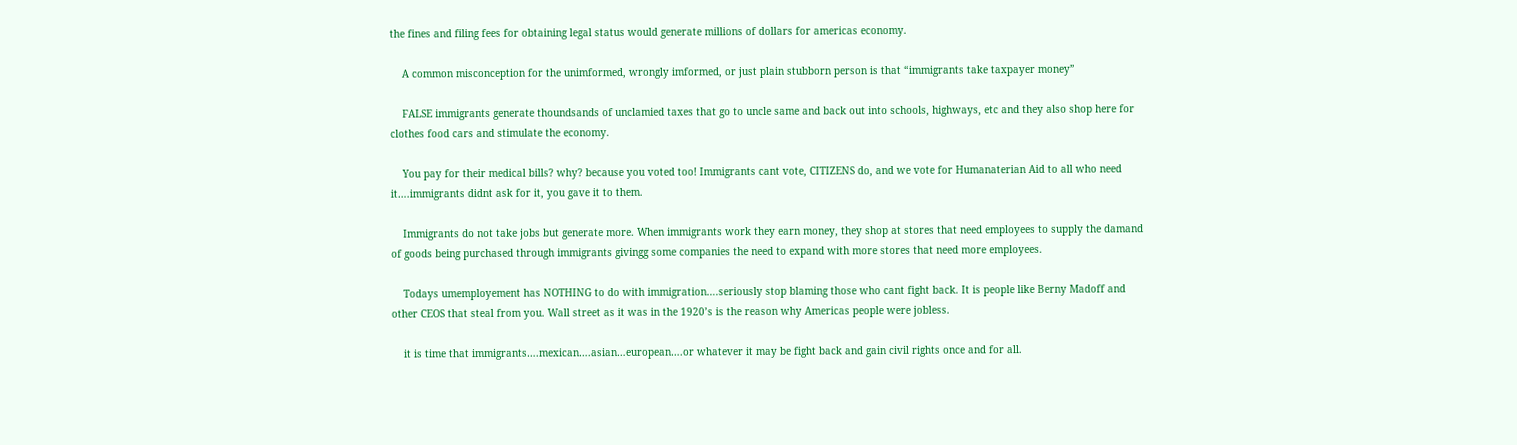the fines and filing fees for obtaining legal status would generate millions of dollars for americas economy.

    A common misconception for the unimformed, wrongly imformed, or just plain stubborn person is that “immigrants take taxpayer money”

    FALSE immigrants generate thoundsands of unclamied taxes that go to uncle same and back out into schools, highways, etc and they also shop here for clothes food cars and stimulate the economy.

    You pay for their medical bills? why? because you voted too! Immigrants cant vote, CITIZENS do, and we vote for Humanaterian Aid to all who need it….immigrants didnt ask for it, you gave it to them.

    Immigrants do not take jobs but generate more. When immigrants work they earn money, they shop at stores that need employees to supply the damand of goods being purchased through immigrants givingg some companies the need to expand with more stores that need more employees.

    Todays umemployement has NOTHING to do with immigration….seriously stop blaming those who cant fight back. It is people like Berny Madoff and other CEOS that steal from you. Wall street as it was in the 1920’s is the reason why Americas people were jobless.

    it is time that immigrants….mexican….asian…european….or whatever it may be fight back and gain civil rights once and for all.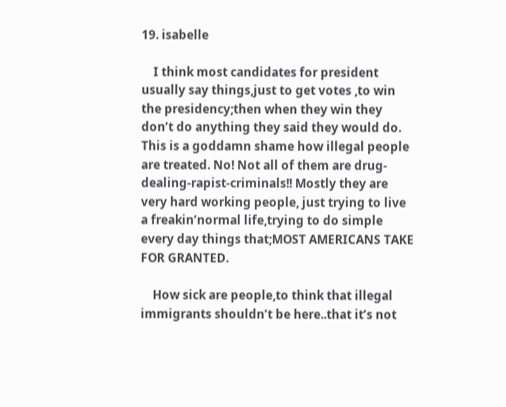19. isabelle

    I think most candidates for president usually say things,just to get votes ,to win the presidency;then when they win they don’t do anything they said they would do. This is a goddamn shame how illegal people are treated. No! Not all of them are drug-dealing-rapist-criminals!! Mostly they are very hard working people, just trying to live a freakin’normal life,trying to do simple every day things that;MOST AMERICANS TAKE FOR GRANTED.

    How sick are people,to think that illegal immigrants shouldn’t be here..that it’s not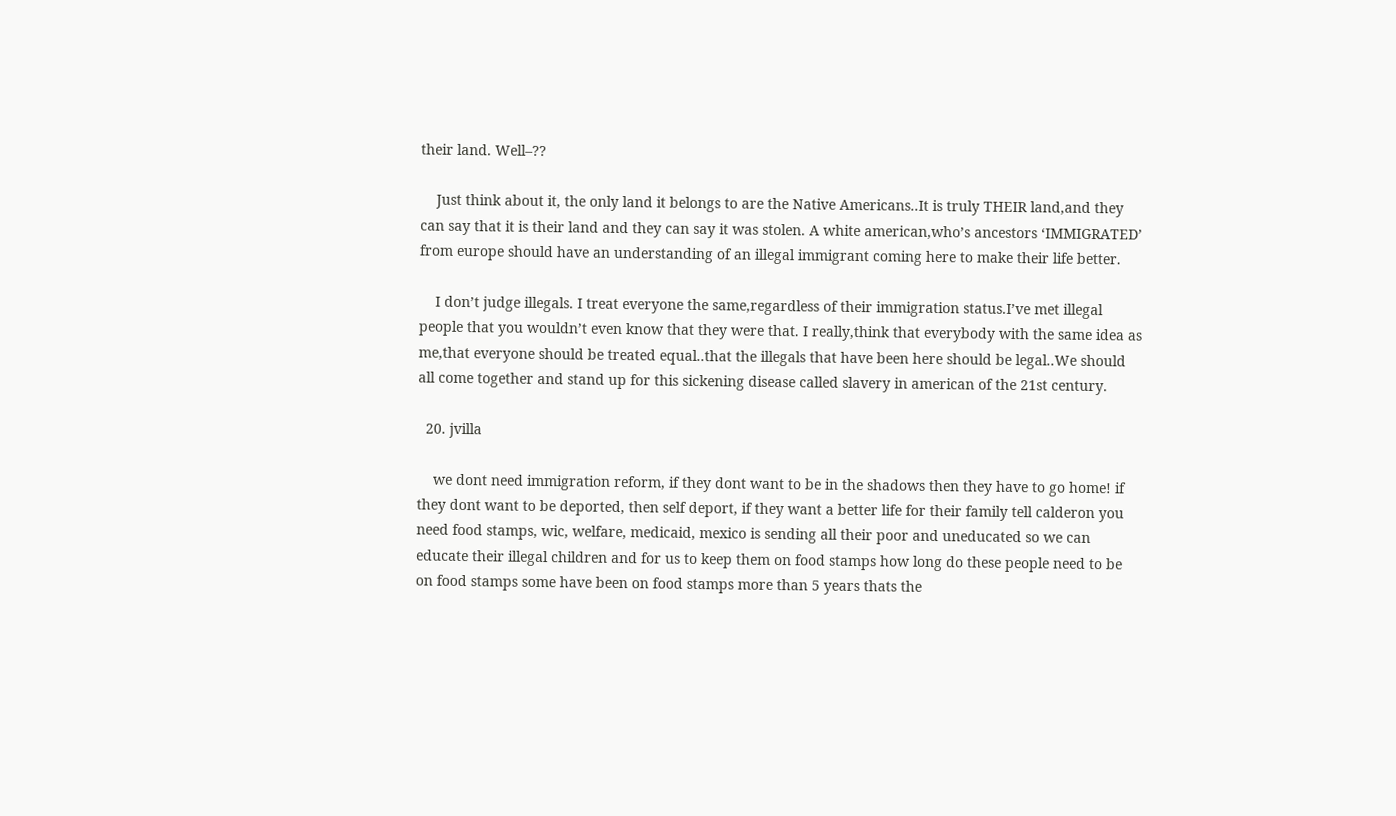their land. Well–??

    Just think about it, the only land it belongs to are the Native Americans..It is truly THEIR land,and they can say that it is their land and they can say it was stolen. A white american,who’s ancestors ‘IMMIGRATED’ from europe should have an understanding of an illegal immigrant coming here to make their life better.

    I don’t judge illegals. I treat everyone the same,regardless of their immigration status.I’ve met illegal people that you wouldn’t even know that they were that. I really,think that everybody with the same idea as me,that everyone should be treated equal..that the illegals that have been here should be legal..We should all come together and stand up for this sickening disease called slavery in american of the 21st century.

  20. jvilla

    we dont need immigration reform, if they dont want to be in the shadows then they have to go home! if they dont want to be deported, then self deport, if they want a better life for their family tell calderon you need food stamps, wic, welfare, medicaid, mexico is sending all their poor and uneducated so we can educate their illegal children and for us to keep them on food stamps how long do these people need to be on food stamps some have been on food stamps more than 5 years thats the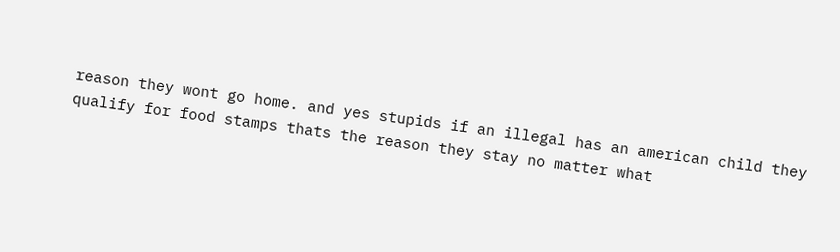reason they wont go home. and yes stupids if an illegal has an american child they qualify for food stamps thats the reason they stay no matter what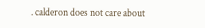. calderon does not care about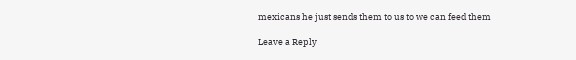mexicans he just sends them to us to we can feed them

Leave a Reply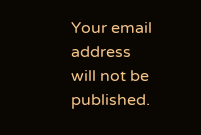Your email address will not be published.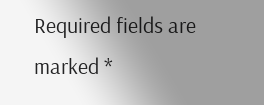Required fields are marked *